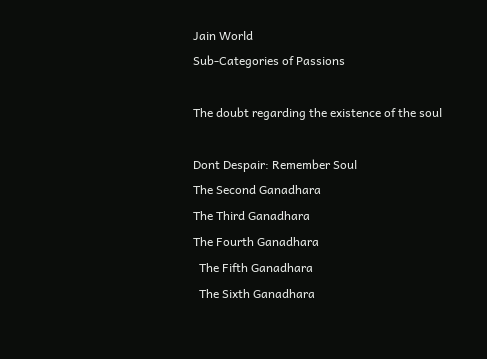Jain World
Sub-Categories of Passions

The doubt regarding the existence of the soul

Dont Despair: Remember Soul
The Second Ganadhara
The Third Ganadhara
The Fourth Ganadhara
  The Fifth Ganadhara
  The Sixth Ganadhara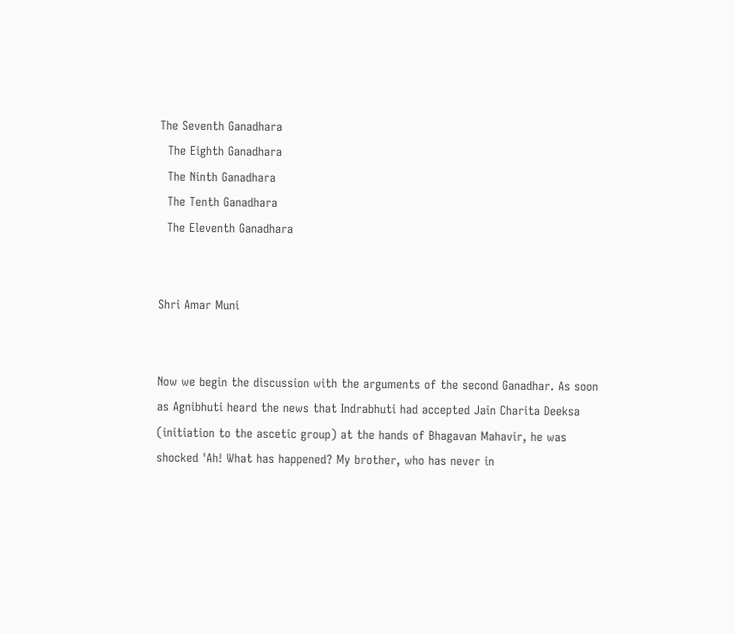The Seventh Ganadhara
  The Eighth Ganadhara
  The Ninth Ganadhara
  The Tenth Ganadhara
  The Eleventh Ganadhara


Shri Amar Muni


Now we begin the discussion with the arguments of the second Ganadhar. As soon as Agnibhuti heard the news that Indrabhuti had accepted Jain Charita Deeksa (initiation to the ascetic group) at the hands of Bhagavan Mahavir, he was shocked 'Ah! What has happened? My brother, who has never in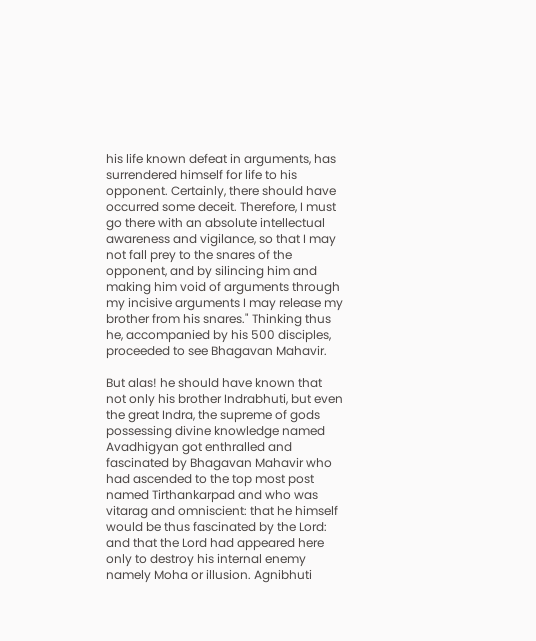his life known defeat in arguments, has surrendered himself for life to his opponent. Certainly, there should have occurred some deceit. Therefore, I must go there with an absolute intellectual awareness and vigilance, so that I may not fall prey to the snares of the opponent, and by silincing him and making him void of arguments through my incisive arguments I may release my brother from his snares." Thinking thus he, accompanied by his 500 disciples, proceeded to see Bhagavan Mahavir.

But alas! he should have known that not only his brother Indrabhuti, but even the great Indra, the supreme of gods possessing divine knowledge named Avadhigyan got enthralled and fascinated by Bhagavan Mahavir who had ascended to the top most post named Tirthankarpad and who was vitarag and omniscient: that he himself would be thus fascinated by the Lord: and that the Lord had appeared here only to destroy his internal enemy namely Moha or illusion. Agnibhuti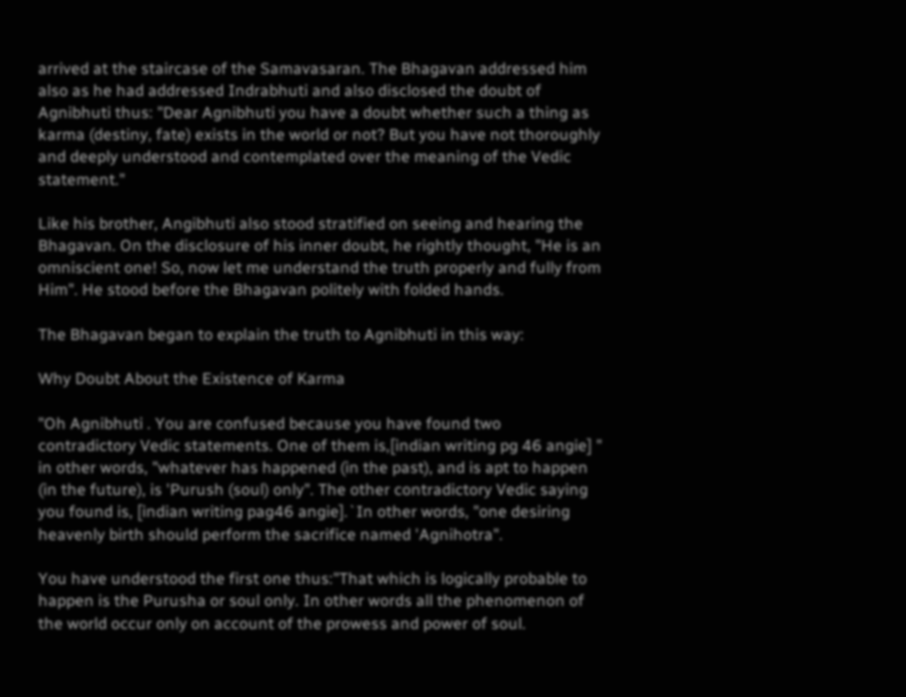arrived at the staircase of the Samavasaran. The Bhagavan addressed him also as he had addressed Indrabhuti and also disclosed the doubt of Agnibhuti thus: "Dear Agnibhuti you have a doubt whether such a thing as karma (destiny, fate) exists in the world or not? But you have not thoroughly and deeply understood and contemplated over the meaning of the Vedic statement."

Like his brother, Angibhuti also stood stratified on seeing and hearing the Bhagavan. On the disclosure of his inner doubt, he rightly thought, "He is an omniscient one! So, now let me understand the truth properly and fully from Him". He stood before the Bhagavan politely with folded hands.

The Bhagavan began to explain the truth to Agnibhuti in this way:

Why Doubt About the Existence of Karma

"Oh Agnibhuti . You are confused because you have found two contradictory Vedic statements. One of them is,[indian writing pg 46 angie] " in other words, "whatever has happened (in the past), and is apt to happen (in the future), is 'Purush (soul) only". The other contradictory Vedic saying you found is, [indian writing pag46 angie].`In other words, "one desiring heavenly birth should perform the sacrifice named 'Agnihotra".

You have understood the first one thus:"That which is logically probable to happen is the Purusha or soul only. In other words all the phenomenon of the world occur only on account of the prowess and power of soul.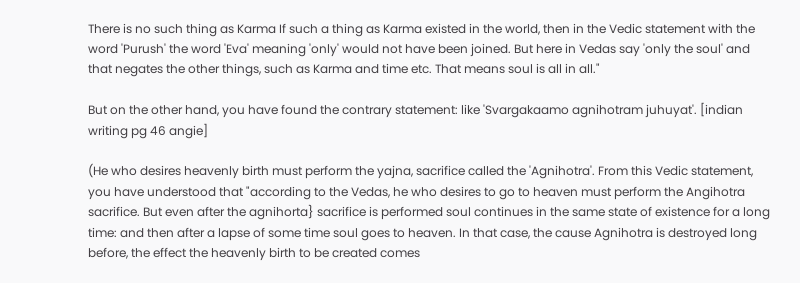There is no such thing as Karma If such a thing as Karma existed in the world, then in the Vedic statement with the word 'Purush' the word 'Eva' meaning 'only' would not have been joined. But here in Vedas say 'only the soul' and that negates the other things, such as Karma and time etc. That means soul is all in all."

But on the other hand, you have found the contrary statement: like 'Svargakaamo agnihotram juhuyat'. [indian writing pg 46 angie]

(He who desires heavenly birth must perform the yajna, sacrifice called the 'Agnihotra'. From this Vedic statement, you have understood that "according to the Vedas, he who desires to go to heaven must perform the Angihotra sacrifice. But even after the agnihorta} sacrifice is performed soul continues in the same state of existence for a long time: and then after a lapse of some time soul goes to heaven. In that case, the cause Agnihotra is destroyed long before, the effect the heavenly birth to be created comes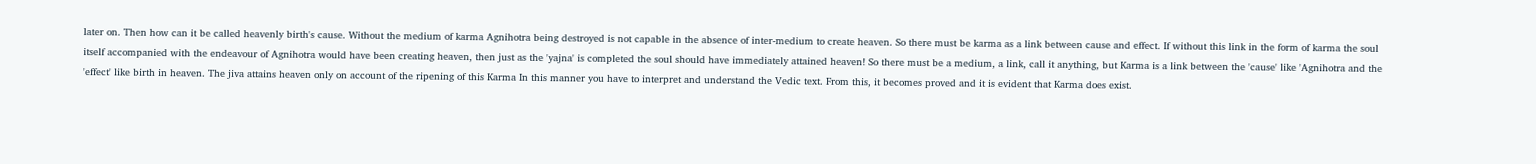later on. Then how can it be called heavenly birth's cause. Without the medium of karma Agnihotra being destroyed is not capable in the absence of inter-medium to create heaven. So there must be karma as a link between cause and effect. If without this link in the form of karma the soul itself accompanied with the endeavour of Agnihotra would have been creating heaven, then just as the 'yajna' is completed the soul should have immediately attained heaven! So there must be a medium, a link, call it anything, but Karma is a link between the 'cause' like 'Agnihotra and the 'effect' like birth in heaven. The jiva attains heaven only on account of the ripening of this Karma In this manner you have to interpret and understand the Vedic text. From this, it becomes proved and it is evident that Karma does exist.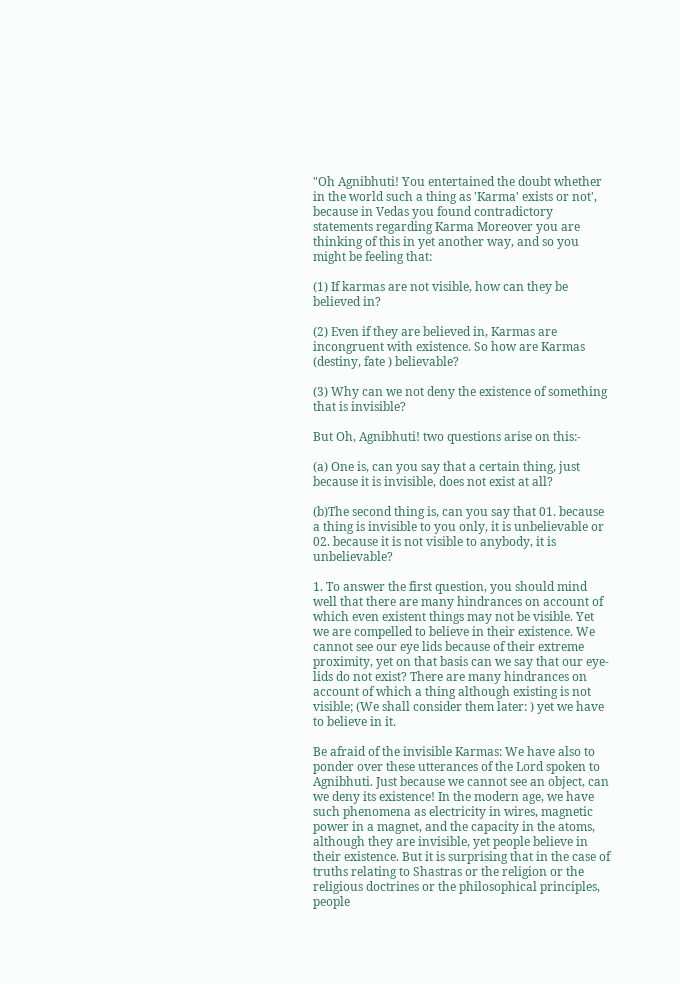"Oh Agnibhuti! You entertained the doubt whether in the world such a thing as 'Karma' exists or not', because in Vedas you found contradictory statements regarding Karma Moreover you are thinking of this in yet another way, and so you might be feeling that:

(1) If karmas are not visible, how can they be believed in?

(2) Even if they are believed in, Karmas are incongruent with existence. So how are Karmas (destiny, fate ) believable?

(3) Why can we not deny the existence of something that is invisible?

But Oh, Agnibhuti! two questions arise on this:-

(a) One is, can you say that a certain thing, just because it is invisible, does not exist at all?

(b)The second thing is, can you say that 01. because a thing is invisible to you only, it is unbelievable or 02. because it is not visible to anybody, it is unbelievable?

1. To answer the first question, you should mind well that there are many hindrances on account of which even existent things may not be visible. Yet we are compelled to believe in their existence. We cannot see our eye lids because of their extreme proximity, yet on that basis can we say that our eye- lids do not exist? There are many hindrances on account of which a thing although existing is not visible; (We shall consider them later: ) yet we have to believe in it.

Be afraid of the invisible Karmas: We have also to ponder over these utterances of the Lord spoken to Agnibhuti. Just because we cannot see an object, can we deny its existence! In the modern age, we have such phenomena as electricity in wires, magnetic power in a magnet, and the capacity in the atoms, although they are invisible, yet people believe in their existence. But it is surprising that in the case of truths relating to Shastras or the religion or the religious doctrines or the philosophical principles, people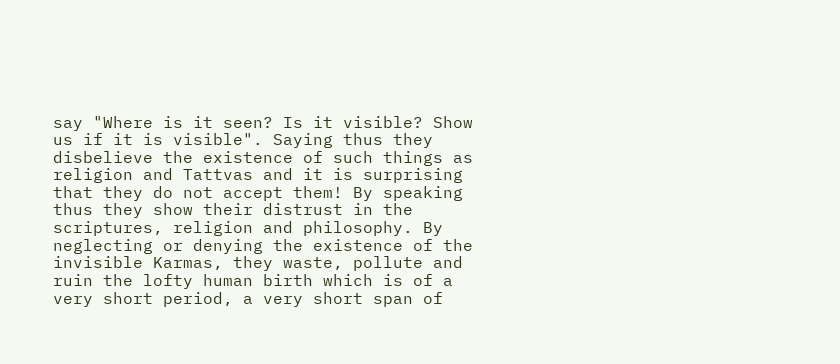say "Where is it seen? Is it visible? Show us if it is visible". Saying thus they disbelieve the existence of such things as religion and Tattvas and it is surprising that they do not accept them! By speaking thus they show their distrust in the scriptures, religion and philosophy. By neglecting or denying the existence of the invisible Karmas, they waste, pollute and ruin the lofty human birth which is of a very short period, a very short span of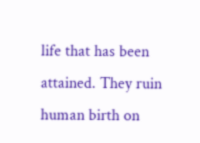life that has been attained. They ruin human birth on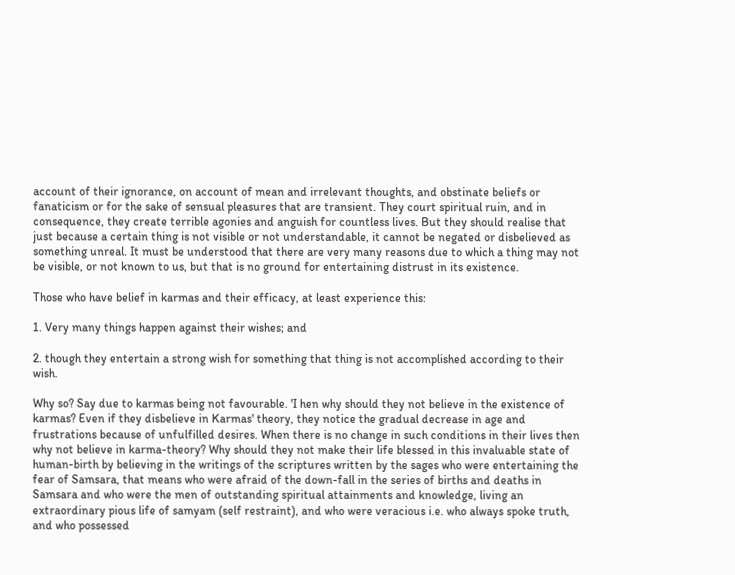account of their ignorance, on account of mean and irrelevant thoughts, and obstinate beliefs or fanaticism or for the sake of sensual pleasures that are transient. They court spiritual ruin, and in consequence, they create terrible agonies and anguish for countless lives. But they should realise that just because a certain thing is not visible or not understandable, it cannot be negated or disbelieved as something unreal. It must be understood that there are very many reasons due to which a thing may not be visible, or not known to us, but that is no ground for entertaining distrust in its existence.

Those who have belief in karmas and their efficacy, at least experience this:

1. Very many things happen against their wishes; and

2. though they entertain a strong wish for something that thing is not accomplished according to their wish.

Why so? Say due to karmas being not favourable. 'I hen why should they not believe in the existence of karmas? Even if they disbelieve in Karmas' theory, they notice the gradual decrease in age and frustrations because of unfulfilled desires. When there is no change in such conditions in their lives then why not believe in karma-theory? Why should they not make their life blessed in this invaluable state of human-birth by believing in the writings of the scriptures written by the sages who were entertaining the fear of Samsara, that means who were afraid of the down-fall in the series of births and deaths in Samsara and who were the men of outstanding spiritual attainments and knowledge, living an extraordinary pious life of samyam (self restraint), and who were veracious i.e. who always spoke truth, and who possessed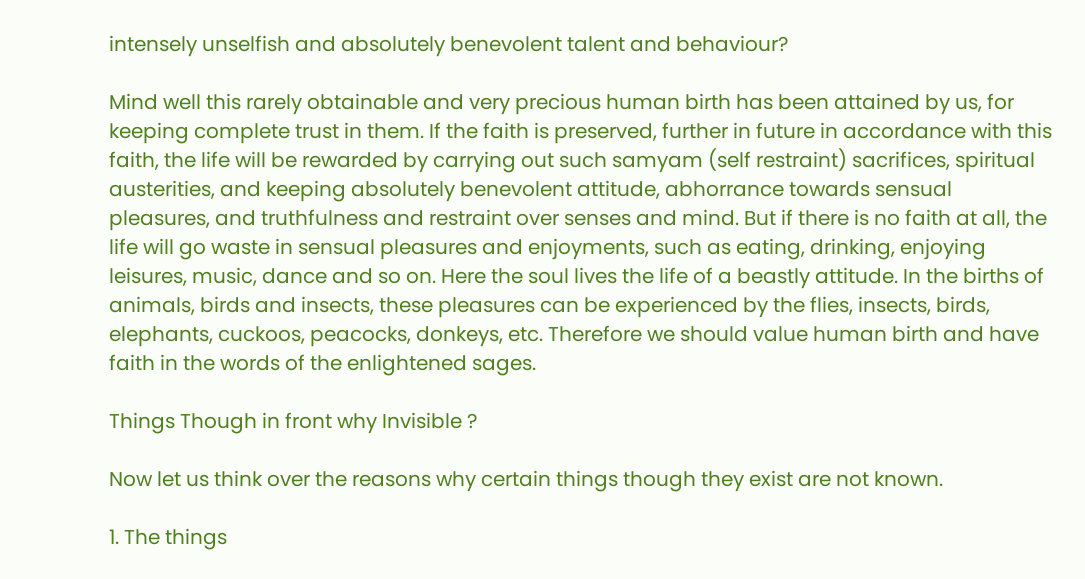intensely unselfish and absolutely benevolent talent and behaviour?

Mind well this rarely obtainable and very precious human birth has been attained by us, for keeping complete trust in them. If the faith is preserved, further in future in accordance with this faith, the life will be rewarded by carrying out such samyam (self restraint) sacrifices, spiritual austerities, and keeping absolutely benevolent attitude, abhorrance towards sensual pleasures, and truthfulness and restraint over senses and mind. But if there is no faith at all, the life will go waste in sensual pleasures and enjoyments, such as eating, drinking, enjoying leisures, music, dance and so on. Here the soul lives the life of a beastly attitude. In the births of animals, birds and insects, these pleasures can be experienced by the flies, insects, birds, elephants, cuckoos, peacocks, donkeys, etc. Therefore we should value human birth and have faith in the words of the enlightened sages.

Things Though in front why Invisible ?

Now let us think over the reasons why certain things though they exist are not known.

1. The things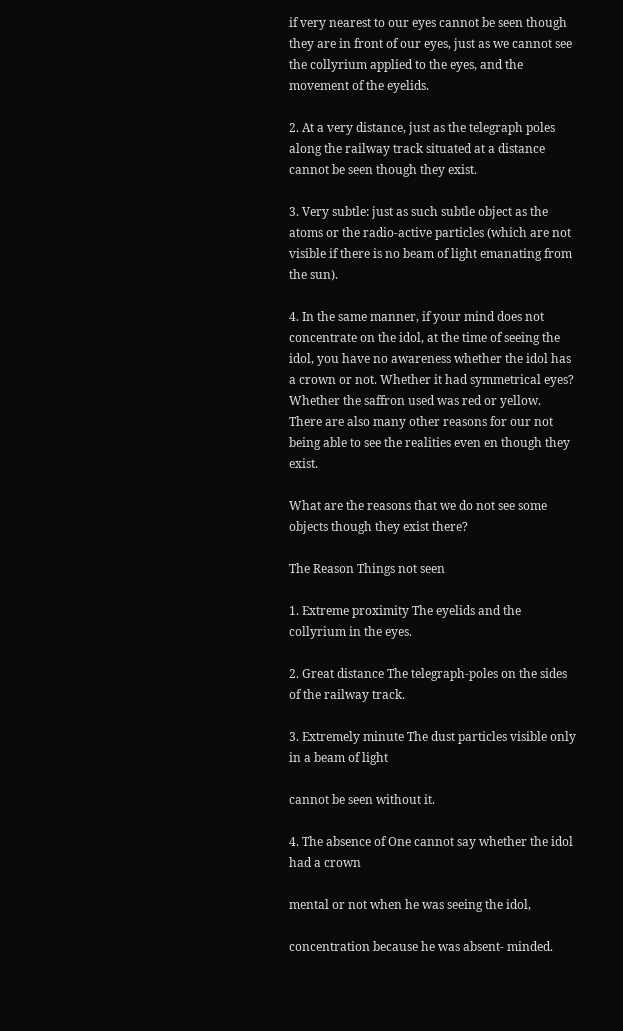if very nearest to our eyes cannot be seen though they are in front of our eyes, just as we cannot see the collyrium applied to the eyes, and the movement of the eyelids.

2. At a very distance, just as the telegraph poles along the railway track situated at a distance cannot be seen though they exist.

3. Very subtle: just as such subtle object as the atoms or the radio-active particles (which are not visible if there is no beam of light emanating from the sun).

4. In the same manner, if your mind does not concentrate on the idol, at the time of seeing the idol, you have no awareness whether the idol has a crown or not. Whether it had symmetrical eyes? Whether the saffron used was red or yellow. There are also many other reasons for our not being able to see the realities even en though they exist.

What are the reasons that we do not see some objects though they exist there?

The Reason Things not seen

1. Extreme proximity The eyelids and the collyrium in the eyes.

2. Great distance The telegraph-poles on the sides of the railway track.

3. Extremely minute The dust particles visible only in a beam of light

cannot be seen without it.

4. The absence of One cannot say whether the idol had a crown

mental or not when he was seeing the idol,

concentration because he was absent- minded.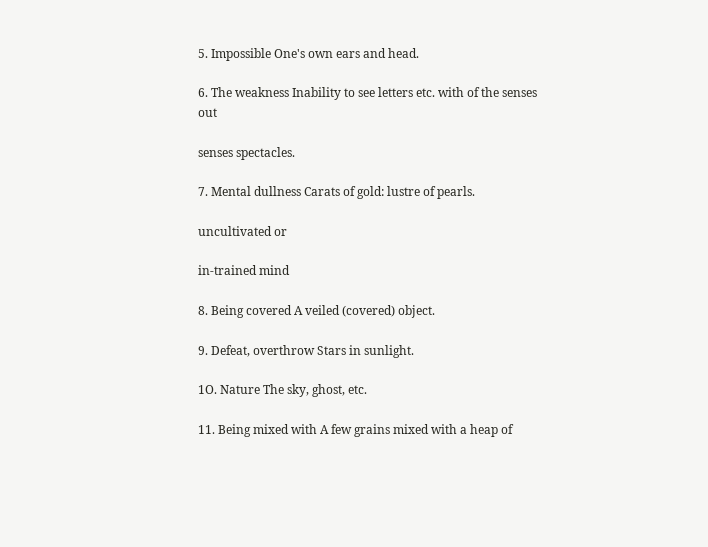5. Impossible One's own ears and head.

6. The weakness Inability to see letters etc. with of the senses out

senses spectacles.

7. Mental dullness Carats of gold: lustre of pearls.

uncultivated or

in-trained mind

8. Being covered A veiled (covered) object.

9. Defeat, overthrow Stars in sunlight.

1O. Nature The sky, ghost, etc.

11. Being mixed with A few grains mixed with a heap of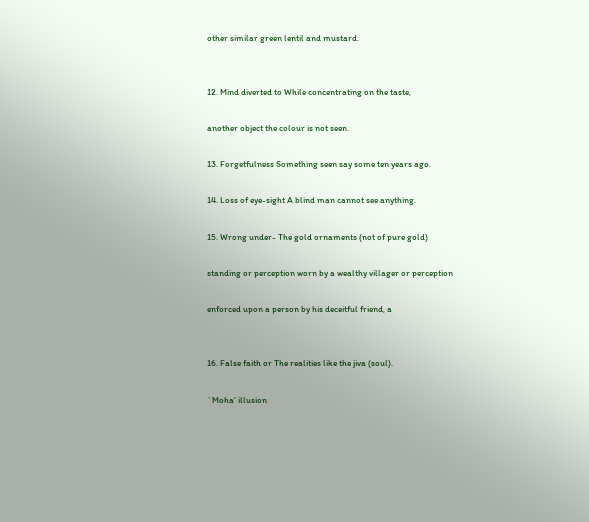other similar green lentil and mustard.


12. Mind diverted to While concentrating on the taste,

another object the colour is not seen.

13. Forgetfulness Something seen say some ten years ago.

14. Loss of eye-sight A blind man cannot see anything.

15. Wrong under- The gold ornaments (not of pure gold)

standing or perception worn by a wealthy villager or perception

enforced upon a person by his deceitful friend, a


16. False faith or The realities like the jiva (soul).

`Moha' illusion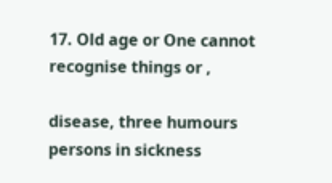17. Old age or One cannot recognise things or ,

disease, three humours persons in sickness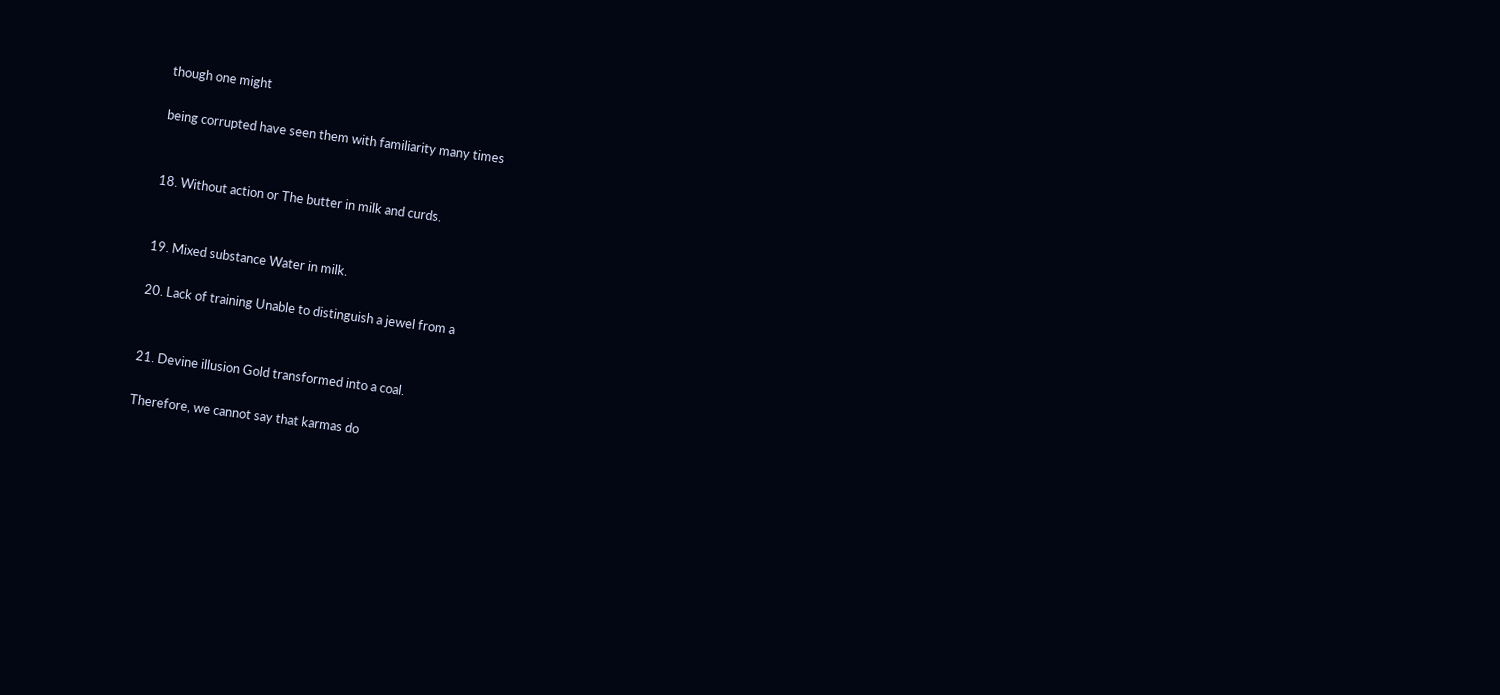though one might

being corrupted have seen them with familiarity many times


18. Without action or The butter in milk and curds.


19. Mixed substance Water in milk.

20. Lack of training Unable to distinguish a jewel from a


21. Devine illusion Gold transformed into a coal.

Therefore, we cannot say that karmas do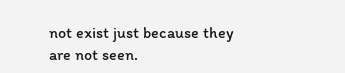not exist just because they are not seen.